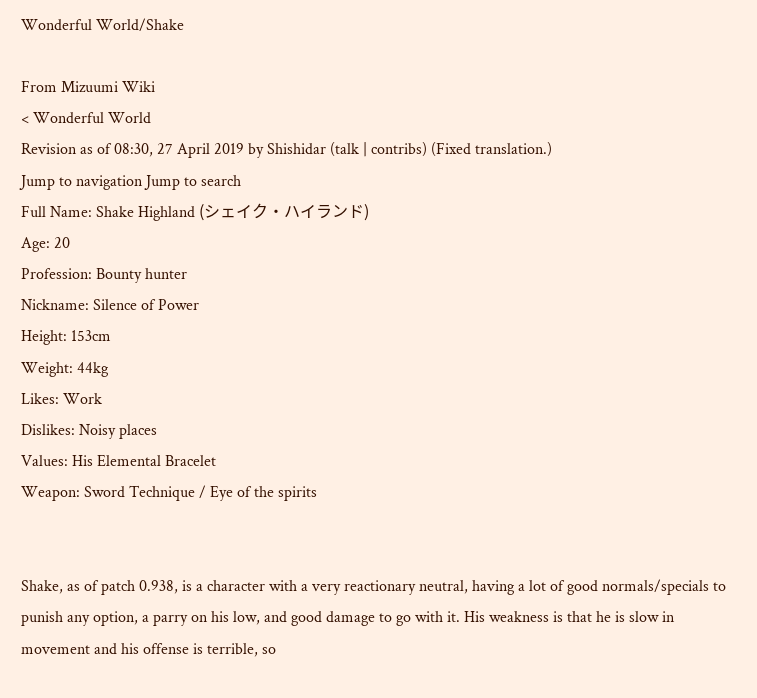Wonderful World/Shake

From Mizuumi Wiki
< Wonderful World
Revision as of 08:30, 27 April 2019 by Shishidar (talk | contribs) (Fixed translation.)
Jump to navigation Jump to search
Full Name: Shake Highland (シェイク・ハイランド)
Age: 20
Profession: Bounty hunter
Nickname: Silence of Power
Height: 153cm
Weight: 44kg
Likes: Work
Dislikes: Noisy places
Values: His Elemental Bracelet
Weapon: Sword Technique / Eye of the spirits


Shake, as of patch 0.938, is a character with a very reactionary neutral, having a lot of good normals/specials to punish any option, a parry on his low, and good damage to go with it. His weakness is that he is slow in movement and his offense is terrible, so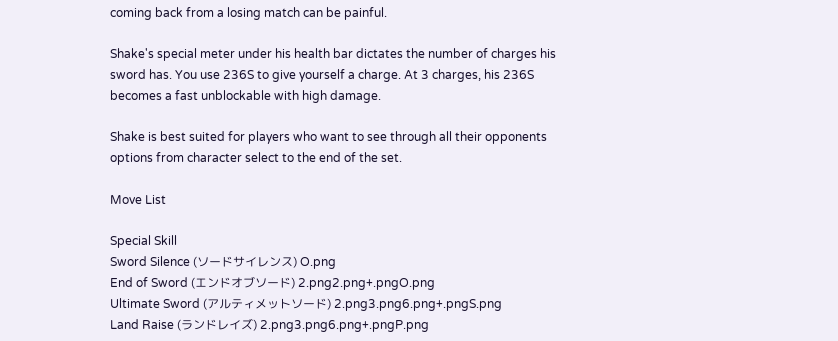coming back from a losing match can be painful.

Shake's special meter under his health bar dictates the number of charges his sword has. You use 236S to give yourself a charge. At 3 charges, his 236S becomes a fast unblockable with high damage.

Shake is best suited for players who want to see through all their opponents options from character select to the end of the set.

Move List

Special Skill
Sword Silence (ソードサイレンス) O.png
End of Sword (エンドオブソード) 2.png2.png+.pngO.png
Ultimate Sword (アルティメットソード) 2.png3.png6.png+.pngS.png
Land Raise (ランドレイズ) 2.png3.png6.png+.pngP.png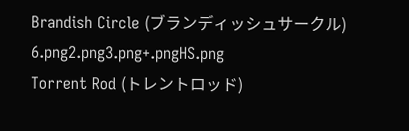Brandish Circle (ブランディッシュサークル) 6.png2.png3.png+.pngHS.png
Torrent Rod (トレントロッド)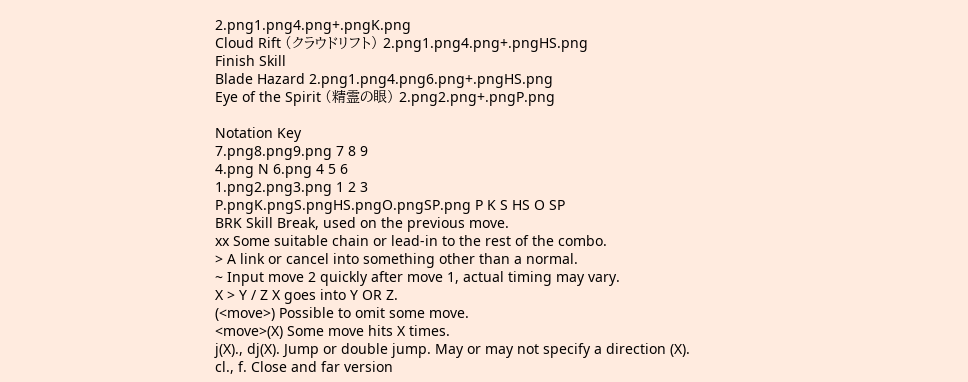2.png1.png4.png+.pngK.png
Cloud Rift (クラウドリフト) 2.png1.png4.png+.pngHS.png
Finish Skill
Blade Hazard 2.png1.png4.png6.png+.pngHS.png
Eye of the Spirit (精霊の眼) 2.png2.png+.pngP.png

Notation Key
7.png8.png9.png 7 8 9
4.png N 6.png 4 5 6
1.png2.png3.png 1 2 3
P.pngK.pngS.pngHS.pngO.pngSP.png P K S HS O SP
BRK Skill Break, used on the previous move.
xx Some suitable chain or lead-in to the rest of the combo.
> A link or cancel into something other than a normal.
~ Input move 2 quickly after move 1, actual timing may vary.
X > Y / Z X goes into Y OR Z.
(<move>) Possible to omit some move.
<move>(X) Some move hits X times.
j(X)., dj(X). Jump or double jump. May or may not specify a direction (X).
cl., f. Close and far version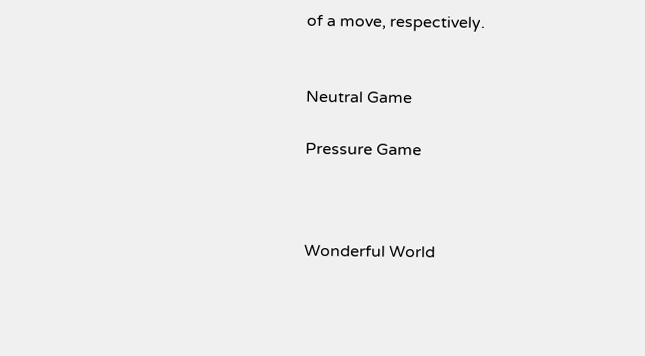of a move, respectively.


Neutral Game

Pressure Game



Wonderful World